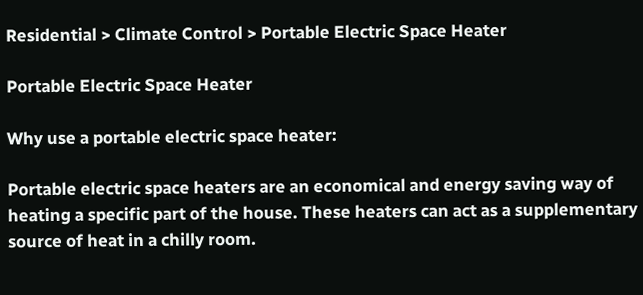Residential > Climate Control > Portable Electric Space Heater

Portable Electric Space Heater

Why use a portable electric space heater:

Portable electric space heaters are an economical and energy saving way of heating a specific part of the house. These heaters can act as a supplementary source of heat in a chilly room.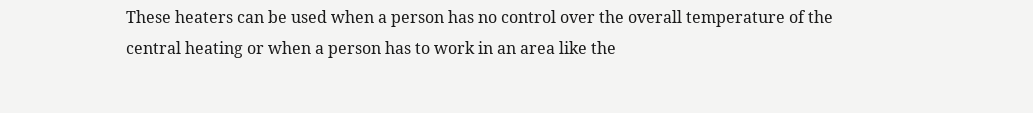These heaters can be used when a person has no control over the overall temperature of the central heating or when a person has to work in an area like the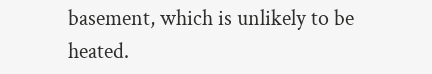basement, which is unlikely to be heated.